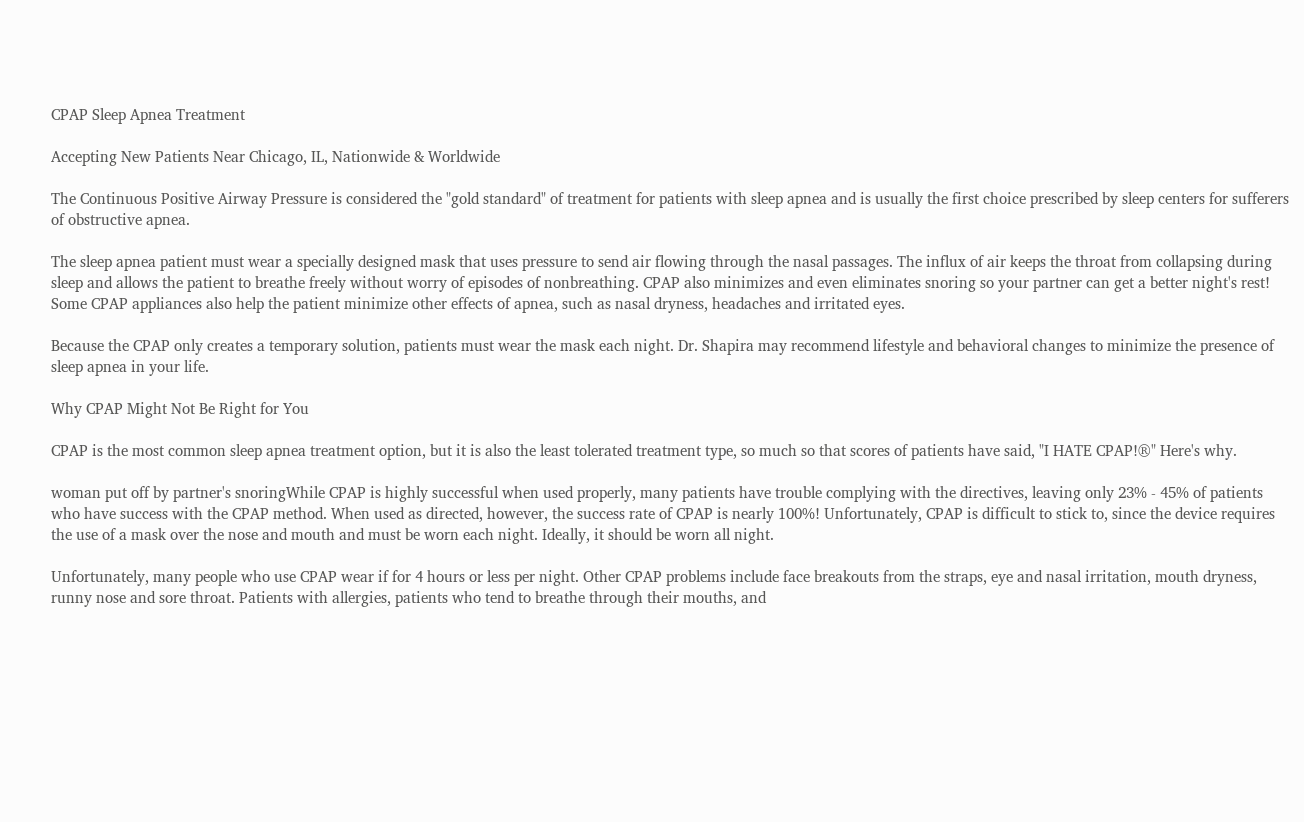CPAP Sleep Apnea Treatment

Accepting New Patients Near Chicago, IL, Nationwide & Worldwide

The Continuous Positive Airway Pressure is considered the "gold standard" of treatment for patients with sleep apnea and is usually the first choice prescribed by sleep centers for sufferers of obstructive apnea.

The sleep apnea patient must wear a specially designed mask that uses pressure to send air flowing through the nasal passages. The influx of air keeps the throat from collapsing during sleep and allows the patient to breathe freely without worry of episodes of nonbreathing. CPAP also minimizes and even eliminates snoring so your partner can get a better night's rest! Some CPAP appliances also help the patient minimize other effects of apnea, such as nasal dryness, headaches and irritated eyes.

Because the CPAP only creates a temporary solution, patients must wear the mask each night. Dr. Shapira may recommend lifestyle and behavioral changes to minimize the presence of sleep apnea in your life.

Why CPAP Might Not Be Right for You

CPAP is the most common sleep apnea treatment option, but it is also the least tolerated treatment type, so much so that scores of patients have said, "I HATE CPAP!®" Here's why.

woman put off by partner's snoringWhile CPAP is highly successful when used properly, many patients have trouble complying with the directives, leaving only 23% - 45% of patients who have success with the CPAP method. When used as directed, however, the success rate of CPAP is nearly 100%! Unfortunately, CPAP is difficult to stick to, since the device requires the use of a mask over the nose and mouth and must be worn each night. Ideally, it should be worn all night.

Unfortunately, many people who use CPAP wear if for 4 hours or less per night. Other CPAP problems include face breakouts from the straps, eye and nasal irritation, mouth dryness, runny nose and sore throat. Patients with allergies, patients who tend to breathe through their mouths, and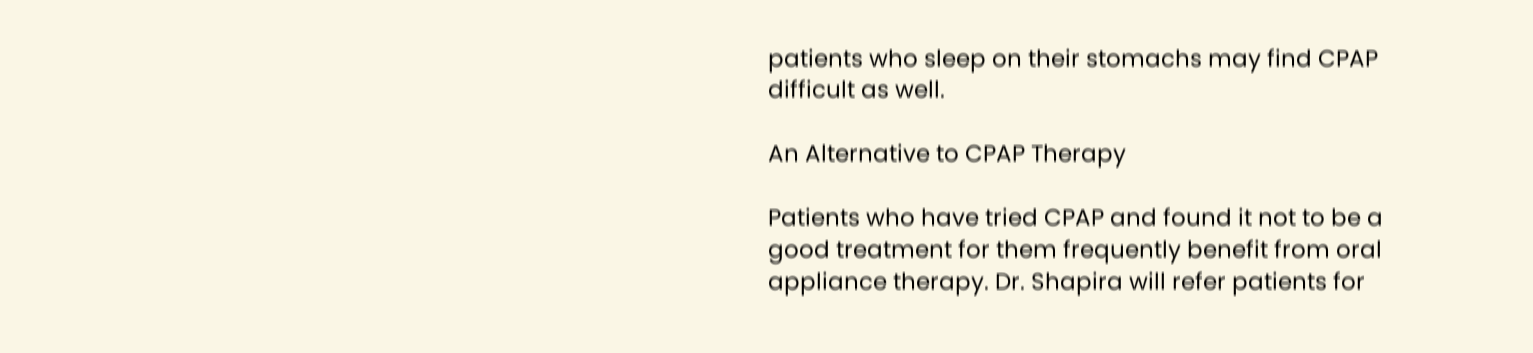patients who sleep on their stomachs may find CPAP difficult as well.

An Alternative to CPAP Therapy

Patients who have tried CPAP and found it not to be a good treatment for them frequently benefit from oral appliance therapy. Dr. Shapira will refer patients for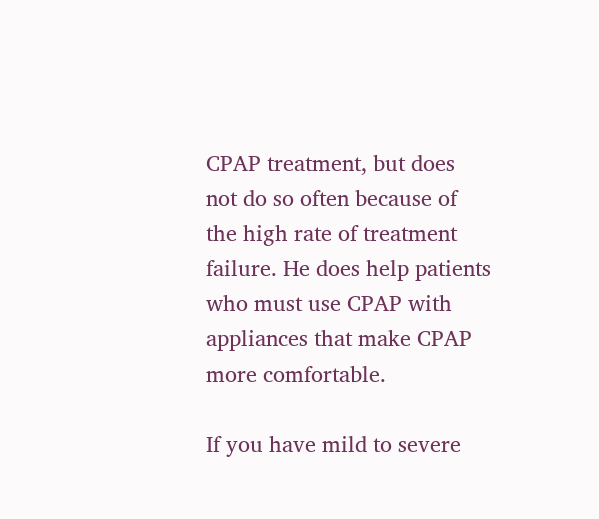CPAP treatment, but does not do so often because of the high rate of treatment failure. He does help patients who must use CPAP with appliances that make CPAP more comfortable.

If you have mild to severe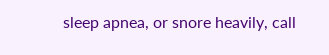sleep apnea, or snore heavily, call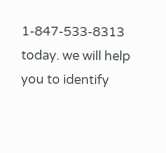1-847-533-8313 today. we will help you to identify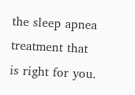the sleep apnea treatment that is right for you.